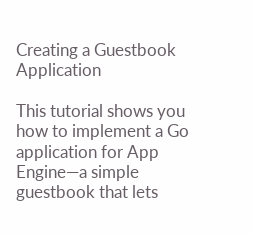Creating a Guestbook Application

This tutorial shows you how to implement a Go application for App Engine—a simple guestbook that lets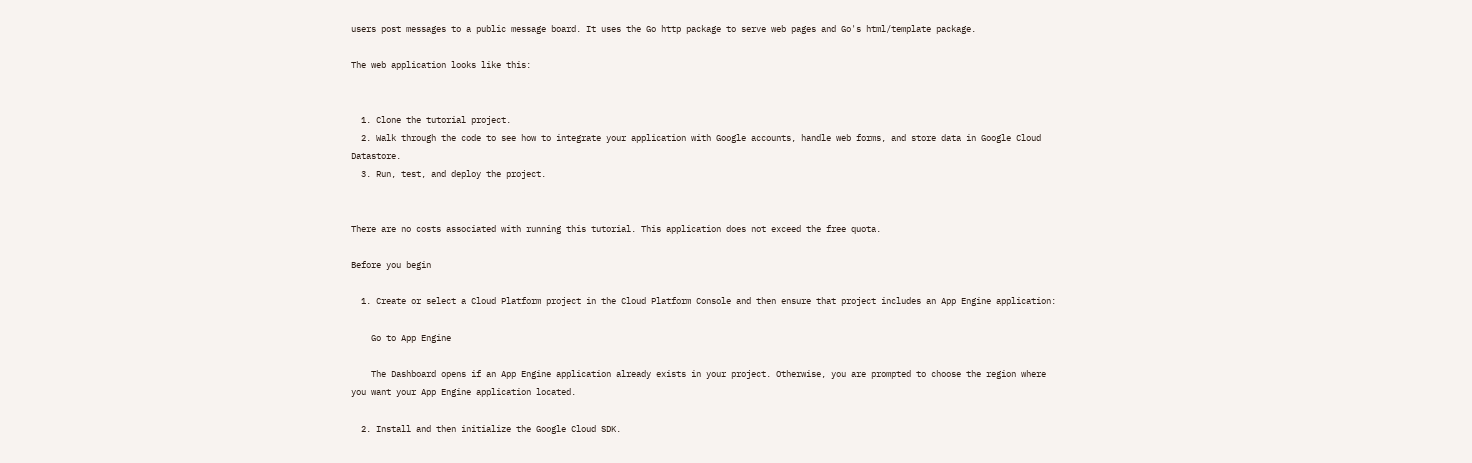users post messages to a public message board. It uses the Go http package to serve web pages and Go's html/template package.

The web application looks like this:


  1. Clone the tutorial project.
  2. Walk through the code to see how to integrate your application with Google accounts, handle web forms, and store data in Google Cloud Datastore.
  3. Run, test, and deploy the project.


There are no costs associated with running this tutorial. This application does not exceed the free quota.

Before you begin

  1. Create or select a Cloud Platform project in the Cloud Platform Console and then ensure that project includes an App Engine application:

    Go to App Engine

    The Dashboard opens if an App Engine application already exists in your project. Otherwise, you are prompted to choose the region where you want your App Engine application located.

  2. Install and then initialize the Google Cloud SDK.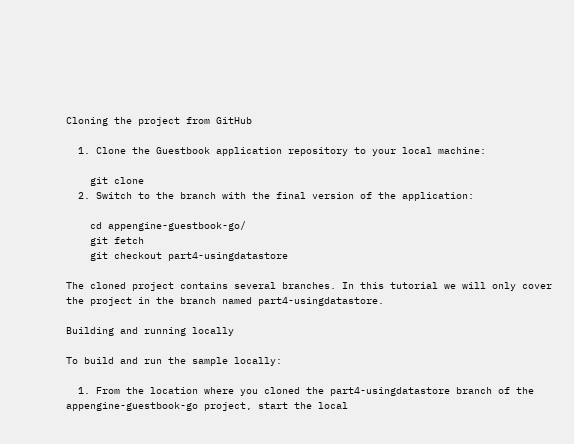Cloning the project from GitHub

  1. Clone the Guestbook application repository to your local machine:

    git clone
  2. Switch to the branch with the final version of the application:

    cd appengine-guestbook-go/
    git fetch
    git checkout part4-usingdatastore

The cloned project contains several branches. In this tutorial we will only cover the project in the branch named part4-usingdatastore.

Building and running locally

To build and run the sample locally:

  1. From the location where you cloned the part4-usingdatastore branch of the appengine-guestbook-go project, start the local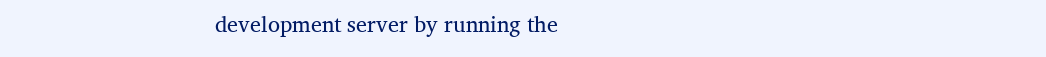development server by running the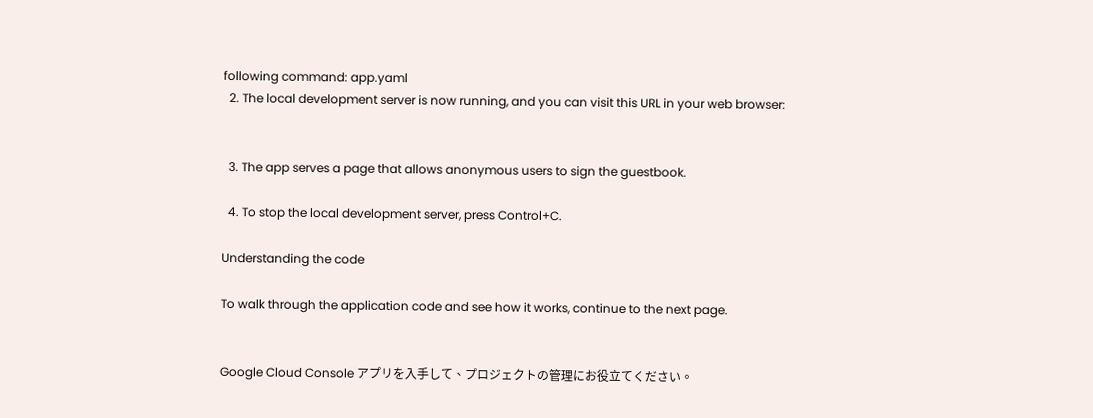following command: app.yaml
  2. The local development server is now running, and you can visit this URL in your web browser:


  3. The app serves a page that allows anonymous users to sign the guestbook.

  4. To stop the local development server, press Control+C.

Understanding the code

To walk through the application code and see how it works, continue to the next page.


Google Cloud Console アプリを入手して、プロジェクトの管理にお役立てください。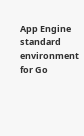App Engine standard environment for Go